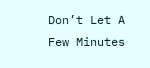Don’t Let A Few Minutes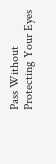Pass Without Protecting Your Eyes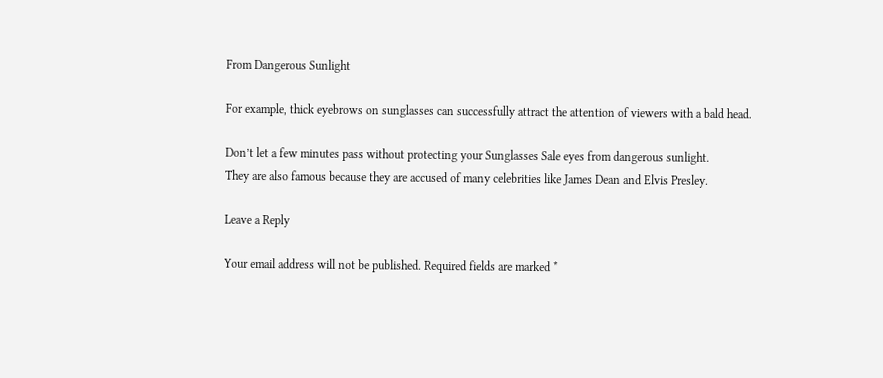From Dangerous Sunlight

For example, thick eyebrows on sunglasses can successfully attract the attention of viewers with a bald head.

Don’t let a few minutes pass without protecting your Sunglasses Sale eyes from dangerous sunlight.
They are also famous because they are accused of many celebrities like James Dean and Elvis Presley.

Leave a Reply

Your email address will not be published. Required fields are marked *